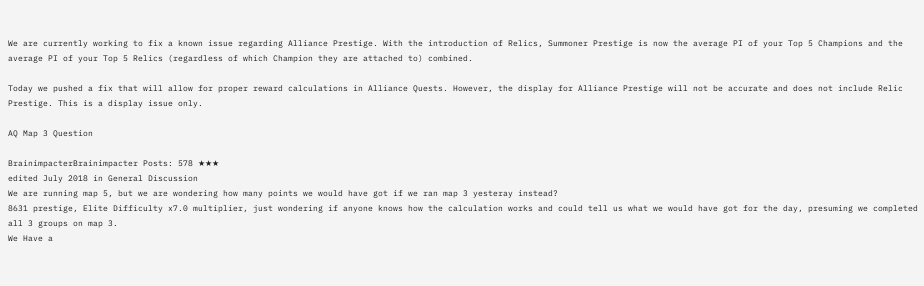We are currently working to fix a known issue regarding Alliance Prestige. With the introduction of Relics, Summoner Prestige is now the average PI of your Top 5 Champions and the average PI of your Top 5 Relics (regardless of which Champion they are attached to) combined.

Today we pushed a fix that will allow for proper reward calculations in Alliance Quests. However, the display for Alliance Prestige will not be accurate and does not include Relic Prestige. This is a display issue only.

AQ Map 3 Question

BrainimpacterBrainimpacter Posts: 578 ★★★
edited July 2018 in General Discussion
We are running map 5, but we are wondering how many points we would have got if we ran map 3 yesteray instead?
8631 prestige, Elite Difficulty x7.0 multiplier, just wondering if anyone knows how the calculation works and could tell us what we would have got for the day, presuming we completed all 3 groups on map 3.
We Have a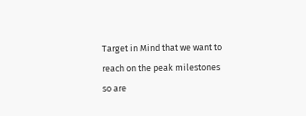Target in Mind that we want to reach on the peak milestones so are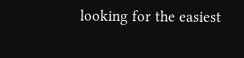looking for the easiest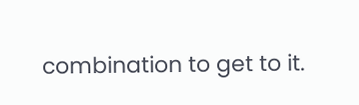combination to get to it.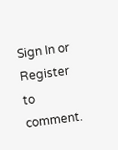Sign In or Register to comment.